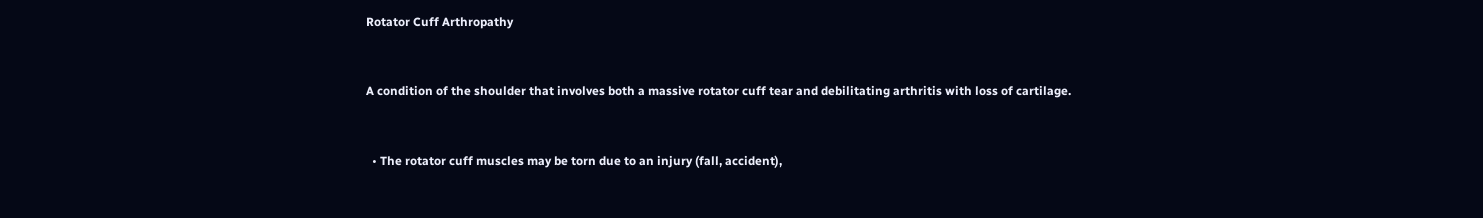Rotator Cuff Arthropathy


A condition of the shoulder that involves both a massive rotator cuff tear and debilitating arthritis with loss of cartilage.


  • The rotator cuff muscles may be torn due to an injury (fall, accident),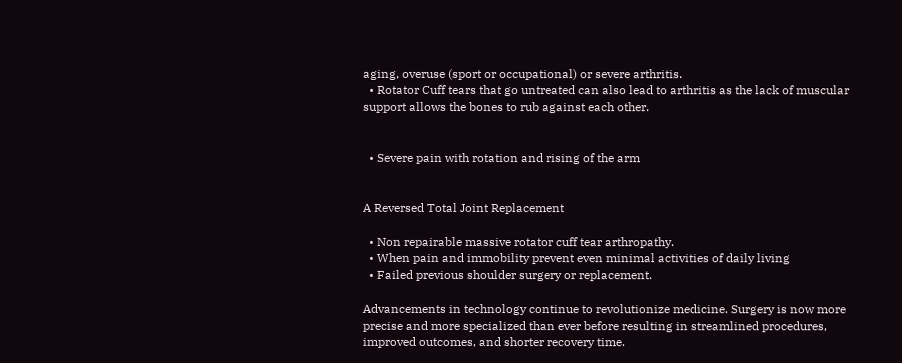aging, overuse (sport or occupational) or severe arthritis.
  • Rotator Cuff tears that go untreated can also lead to arthritis as the lack of muscular support allows the bones to rub against each other.


  • Severe pain with rotation and rising of the arm


A Reversed Total Joint Replacement

  • Non repairable massive rotator cuff tear arthropathy.
  • When pain and immobility prevent even minimal activities of daily living
  • Failed previous shoulder surgery or replacement.

Advancements in technology continue to revolutionize medicine. Surgery is now more precise and more specialized than ever before resulting in streamlined procedures, improved outcomes, and shorter recovery time.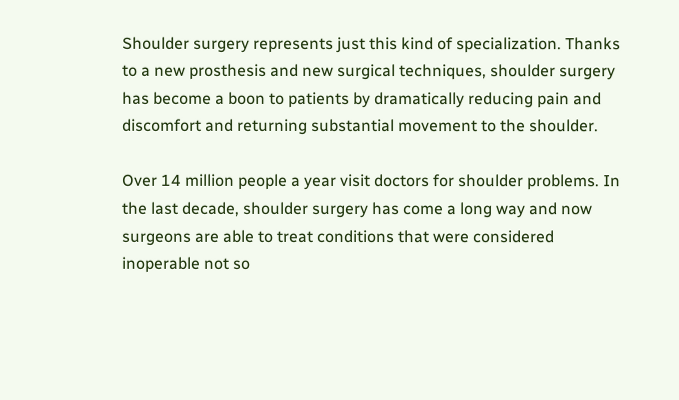Shoulder surgery represents just this kind of specialization. Thanks to a new prosthesis and new surgical techniques, shoulder surgery has become a boon to patients by dramatically reducing pain and discomfort and returning substantial movement to the shoulder.

Over 14 million people a year visit doctors for shoulder problems. In the last decade, shoulder surgery has come a long way and now surgeons are able to treat conditions that were considered inoperable not so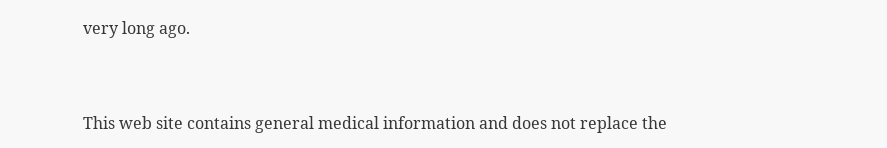very long ago.


This web site contains general medical information and does not replace the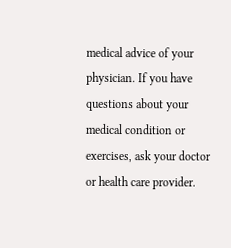medical advice of your physician. If you have questions about your medical condition or exercises, ask your doctor or health care provider.